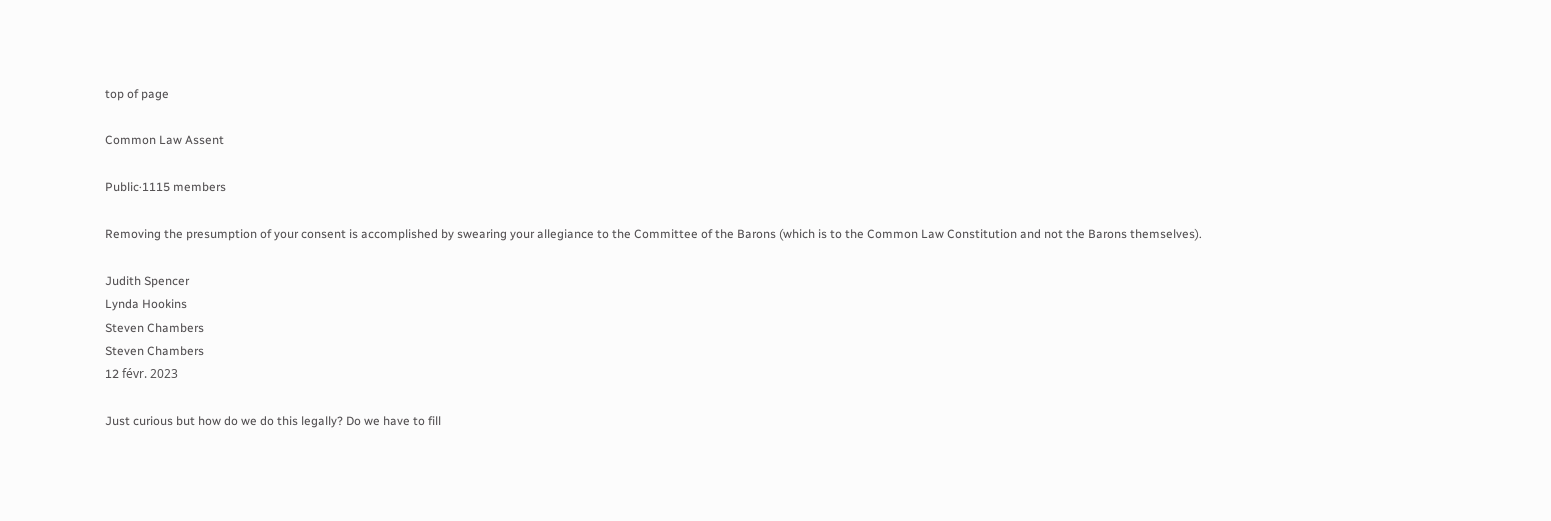top of page

Common Law Assent

Public·1115 members

Removing the presumption of your consent is accomplished by swearing your allegiance to the Committee of the Barons (which is to the Common Law Constitution and not the Barons themselves).

Judith Spencer
Lynda Hookins
Steven Chambers
Steven Chambers
12 févr. 2023

Just curious but how do we do this legally? Do we have to fill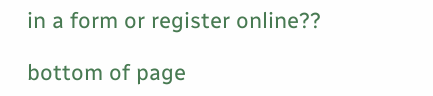in a form or register online??

bottom of page